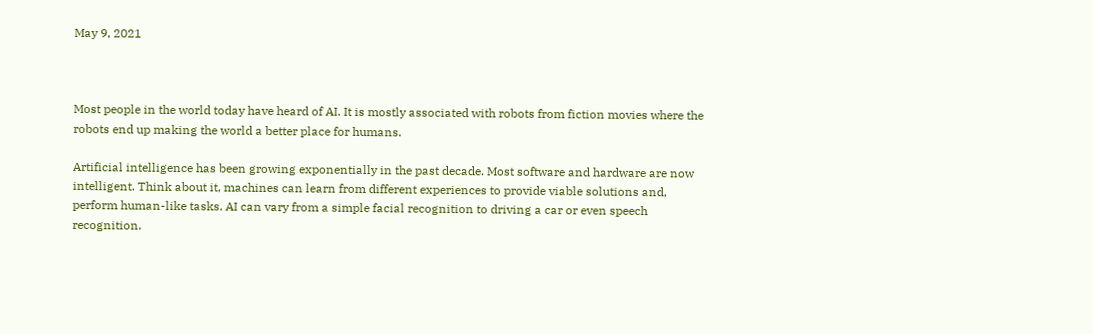May 9, 2021



Most people in the world today have heard of AI. It is mostly associated with robots from fiction movies where the robots end up making the world a better place for humans.

Artificial intelligence has been growing exponentially in the past decade. Most software and hardware are now intelligent. Think about it, machines can learn from different experiences to provide viable solutions and, perform human-like tasks. AI can vary from a simple facial recognition to driving a car or even speech recognition.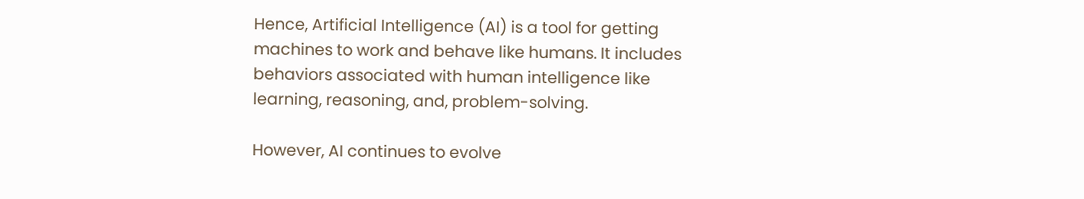Hence, Artificial Intelligence (AI) is a tool for getting machines to work and behave like humans. It includes behaviors associated with human intelligence like learning, reasoning, and, problem-solving.

However, AI continues to evolve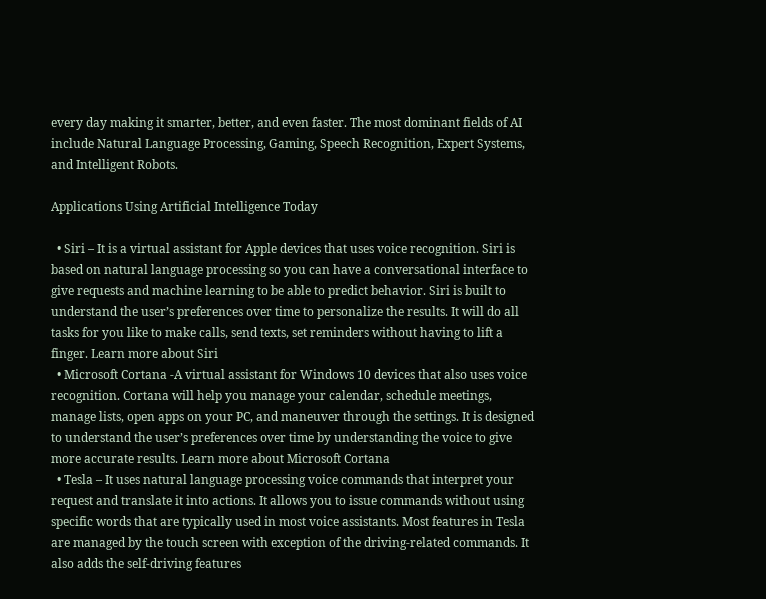every day making it smarter, better, and even faster. The most dominant fields of AI include Natural Language Processing, Gaming, Speech Recognition, Expert Systems, and Intelligent Robots.

Applications Using Artificial Intelligence Today

  • Siri – It is a virtual assistant for Apple devices that uses voice recognition. Siri is based on natural language processing so you can have a conversational interface to give requests and machine learning to be able to predict behavior. Siri is built to understand the user’s preferences over time to personalize the results. It will do all tasks for you like to make calls, send texts, set reminders without having to lift a finger. Learn more about Siri
  • Microsoft Cortana -A virtual assistant for Windows 10 devices that also uses voice recognition. Cortana will help you manage your calendar, schedule meetings, manage lists, open apps on your PC, and maneuver through the settings. It is designed to understand the user’s preferences over time by understanding the voice to give more accurate results. Learn more about Microsoft Cortana
  • Tesla – It uses natural language processing voice commands that interpret your request and translate it into actions. It allows you to issue commands without using specific words that are typically used in most voice assistants. Most features in Tesla are managed by the touch screen with exception of the driving-related commands. It also adds the self-driving features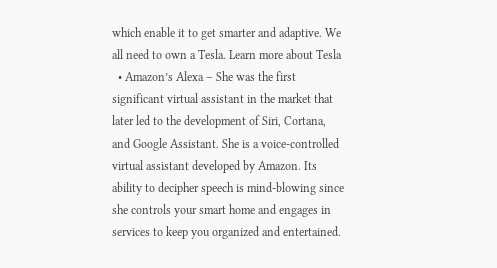which enable it to get smarter and adaptive. We all need to own a Tesla. Learn more about Tesla
  • Amazon’s Alexa – She was the first significant virtual assistant in the market that later led to the development of Siri, Cortana, and Google Assistant. She is a voice-controlled virtual assistant developed by Amazon. Its ability to decipher speech is mind-blowing since she controls your smart home and engages in services to keep you organized and entertained.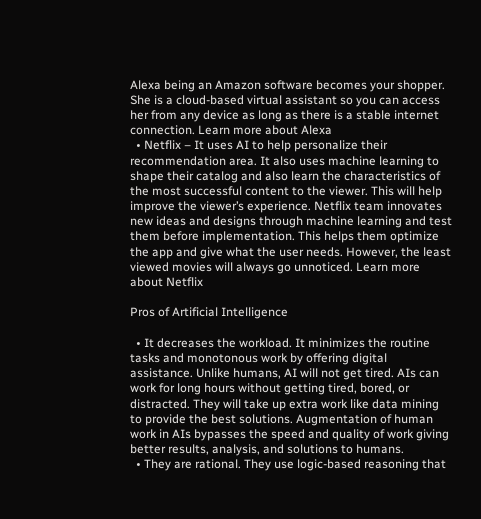Alexa being an Amazon software becomes your shopper. She is a cloud-based virtual assistant so you can access her from any device as long as there is a stable internet connection. Learn more about Alexa
  • Netflix – It uses AI to help personalize their recommendation area. It also uses machine learning to shape their catalog and also learn the characteristics of the most successful content to the viewer. This will help improve the viewer’s experience. Netflix team innovates new ideas and designs through machine learning and test them before implementation. This helps them optimize the app and give what the user needs. However, the least viewed movies will always go unnoticed. Learn more about Netflix

Pros of Artificial Intelligence

  • It decreases the workload. It minimizes the routine tasks and monotonous work by offering digital assistance. Unlike humans, AI will not get tired. AIs can work for long hours without getting tired, bored, or distracted. They will take up extra work like data mining to provide the best solutions. Augmentation of human work in AIs bypasses the speed and quality of work giving better results, analysis, and solutions to humans.
  • They are rational. They use logic-based reasoning that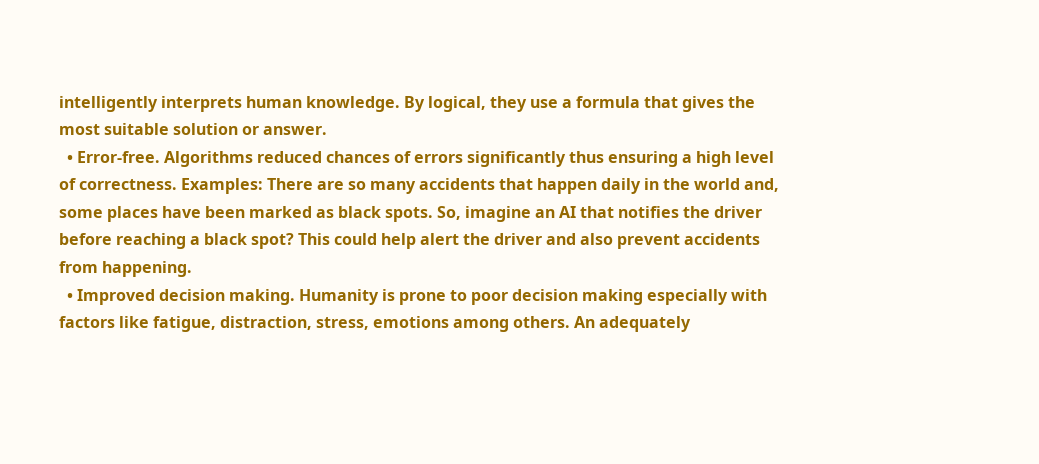intelligently interprets human knowledge. By logical, they use a formula that gives the most suitable solution or answer.
  • Error-free. Algorithms reduced chances of errors significantly thus ensuring a high level of correctness. Examples: There are so many accidents that happen daily in the world and, some places have been marked as black spots. So, imagine an AI that notifies the driver before reaching a black spot? This could help alert the driver and also prevent accidents from happening.
  • Improved decision making. Humanity is prone to poor decision making especially with factors like fatigue, distraction, stress, emotions among others. An adequately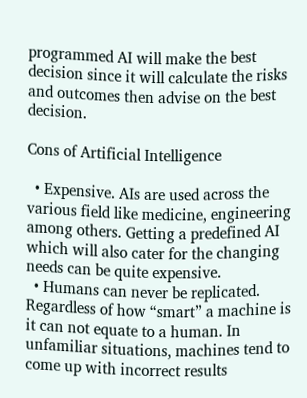programmed AI will make the best decision since it will calculate the risks and outcomes then advise on the best decision.

Cons of Artificial Intelligence

  • Expensive. AIs are used across the various field like medicine, engineering among others. Getting a predefined AI which will also cater for the changing needs can be quite expensive.
  • Humans can never be replicated. Regardless of how “smart” a machine is it can not equate to a human. In unfamiliar situations, machines tend to come up with incorrect results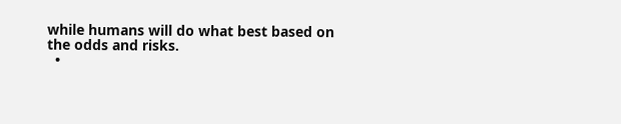while humans will do what best based on the odds and risks.
  •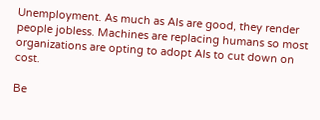Unemployment. As much as AIs are good, they render people jobless. Machines are replacing humans so most organizations are opting to adopt AIs to cut down on cost.

Be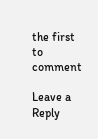the first to comment

Leave a Reply